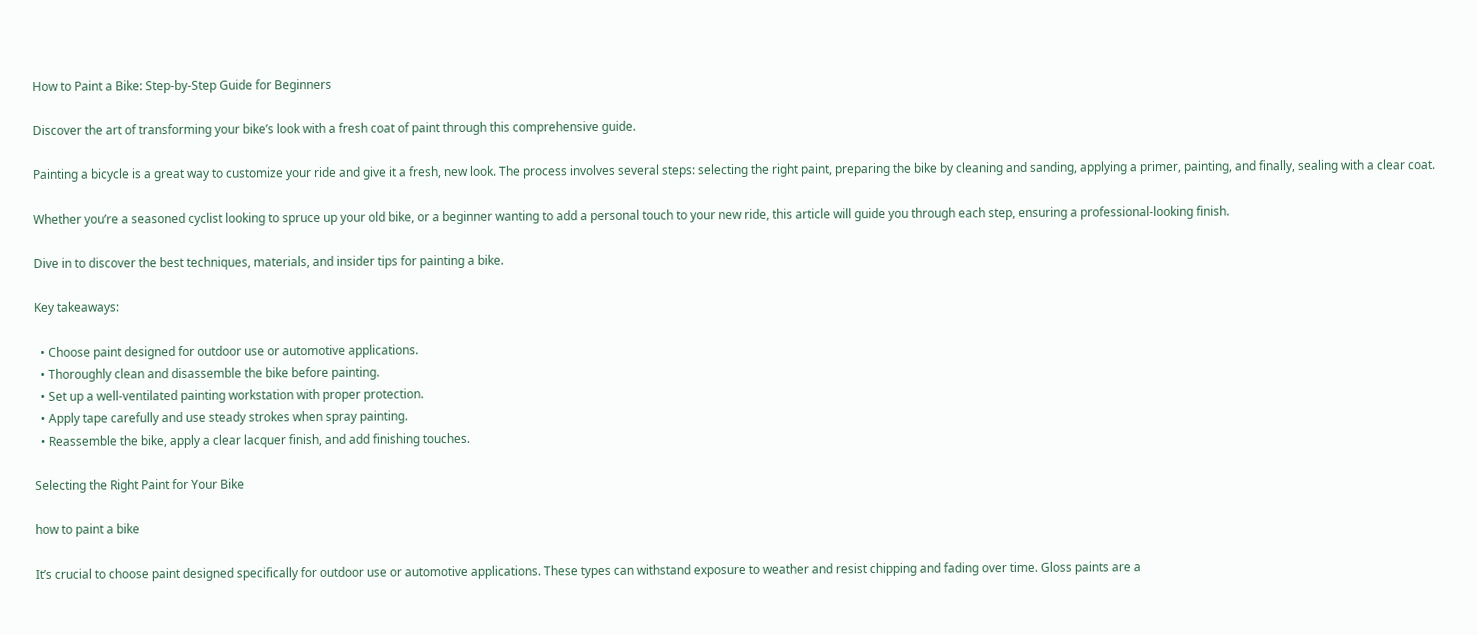How to Paint a Bike: Step-by-Step Guide for Beginners

Discover the art of transforming your bike’s look with a fresh coat of paint through this comprehensive guide.

Painting a bicycle is a great way to customize your ride and give it a fresh, new look. The process involves several steps: selecting the right paint, preparing the bike by cleaning and sanding, applying a primer, painting, and finally, sealing with a clear coat.

Whether you’re a seasoned cyclist looking to spruce up your old bike, or a beginner wanting to add a personal touch to your new ride, this article will guide you through each step, ensuring a professional-looking finish.

Dive in to discover the best techniques, materials, and insider tips for painting a bike.

Key takeaways:

  • Choose paint designed for outdoor use or automotive applications.
  • Thoroughly clean and disassemble the bike before painting.
  • Set up a well-ventilated painting workstation with proper protection.
  • Apply tape carefully and use steady strokes when spray painting.
  • Reassemble the bike, apply a clear lacquer finish, and add finishing touches.

Selecting the Right Paint for Your Bike

how to paint a bike

It’s crucial to choose paint designed specifically for outdoor use or automotive applications. These types can withstand exposure to weather and resist chipping and fading over time. Gloss paints are a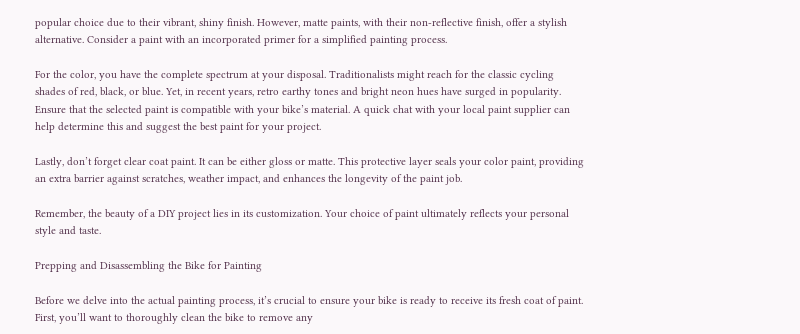popular choice due to their vibrant, shiny finish. However, matte paints, with their non-reflective finish, offer a stylish alternative. Consider a paint with an incorporated primer for a simplified painting process.

For the color, you have the complete spectrum at your disposal. Traditionalists might reach for the classic cycling shades of red, black, or blue. Yet, in recent years, retro earthy tones and bright neon hues have surged in popularity. Ensure that the selected paint is compatible with your bike’s material. A quick chat with your local paint supplier can help determine this and suggest the best paint for your project.

Lastly, don’t forget clear coat paint. It can be either gloss or matte. This protective layer seals your color paint, providing an extra barrier against scratches, weather impact, and enhances the longevity of the paint job.

Remember, the beauty of a DIY project lies in its customization. Your choice of paint ultimately reflects your personal style and taste.

Prepping and Disassembling the Bike for Painting

Before we delve into the actual painting process, it’s crucial to ensure your bike is ready to receive its fresh coat of paint. First, you’ll want to thoroughly clean the bike to remove any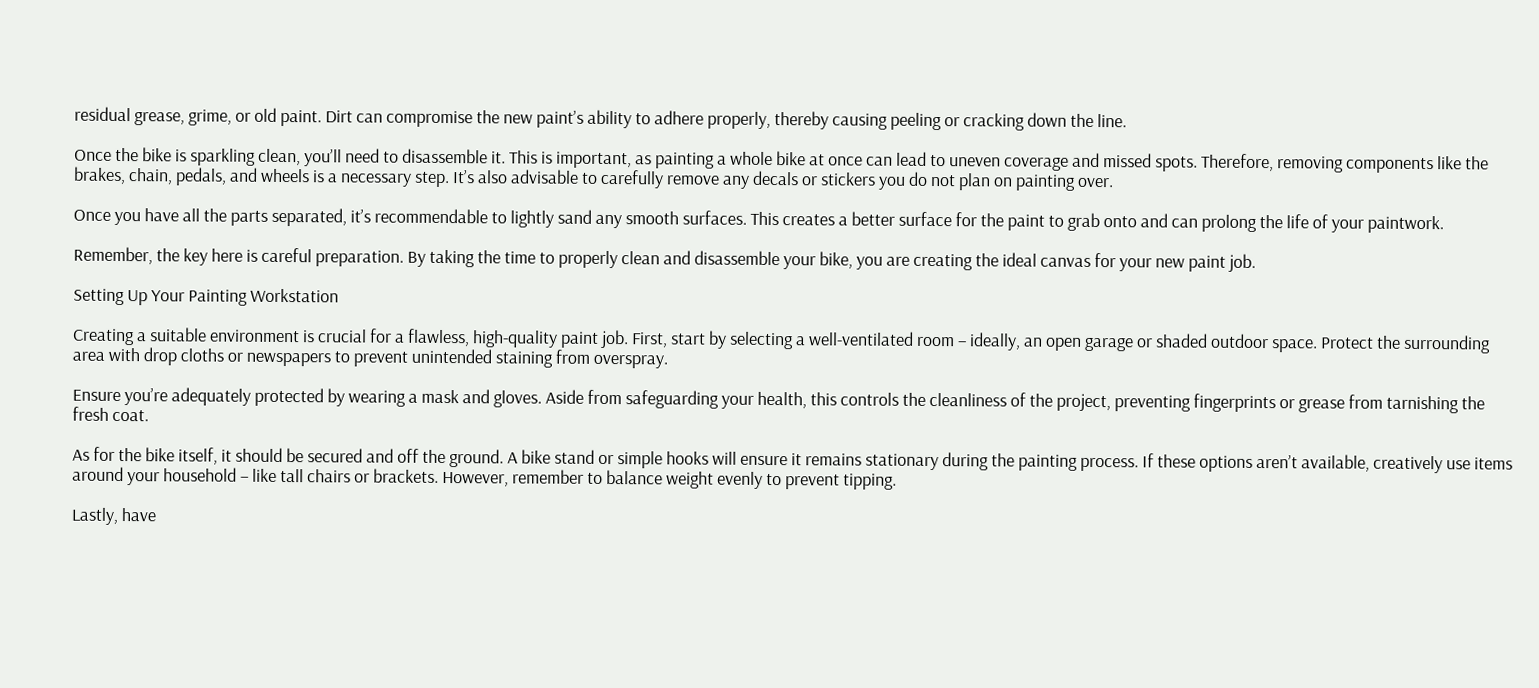residual grease, grime, or old paint. Dirt can compromise the new paint’s ability to adhere properly, thereby causing peeling or cracking down the line.

Once the bike is sparkling clean, you’ll need to disassemble it. This is important, as painting a whole bike at once can lead to uneven coverage and missed spots. Therefore, removing components like the brakes, chain, pedals, and wheels is a necessary step. It’s also advisable to carefully remove any decals or stickers you do not plan on painting over.

Once you have all the parts separated, it’s recommendable to lightly sand any smooth surfaces. This creates a better surface for the paint to grab onto and can prolong the life of your paintwork.

Remember, the key here is careful preparation. By taking the time to properly clean and disassemble your bike, you are creating the ideal canvas for your new paint job.

Setting Up Your Painting Workstation

Creating a suitable environment is crucial for a flawless, high-quality paint job. First, start by selecting a well-ventilated room – ideally, an open garage or shaded outdoor space. Protect the surrounding area with drop cloths or newspapers to prevent unintended staining from overspray.

Ensure you’re adequately protected by wearing a mask and gloves. Aside from safeguarding your health, this controls the cleanliness of the project, preventing fingerprints or grease from tarnishing the fresh coat.

As for the bike itself, it should be secured and off the ground. A bike stand or simple hooks will ensure it remains stationary during the painting process. If these options aren’t available, creatively use items around your household – like tall chairs or brackets. However, remember to balance weight evenly to prevent tipping.

Lastly, have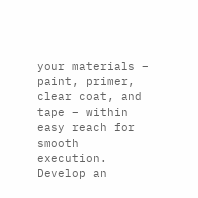your materials – paint, primer, clear coat, and tape – within easy reach for smooth execution. Develop an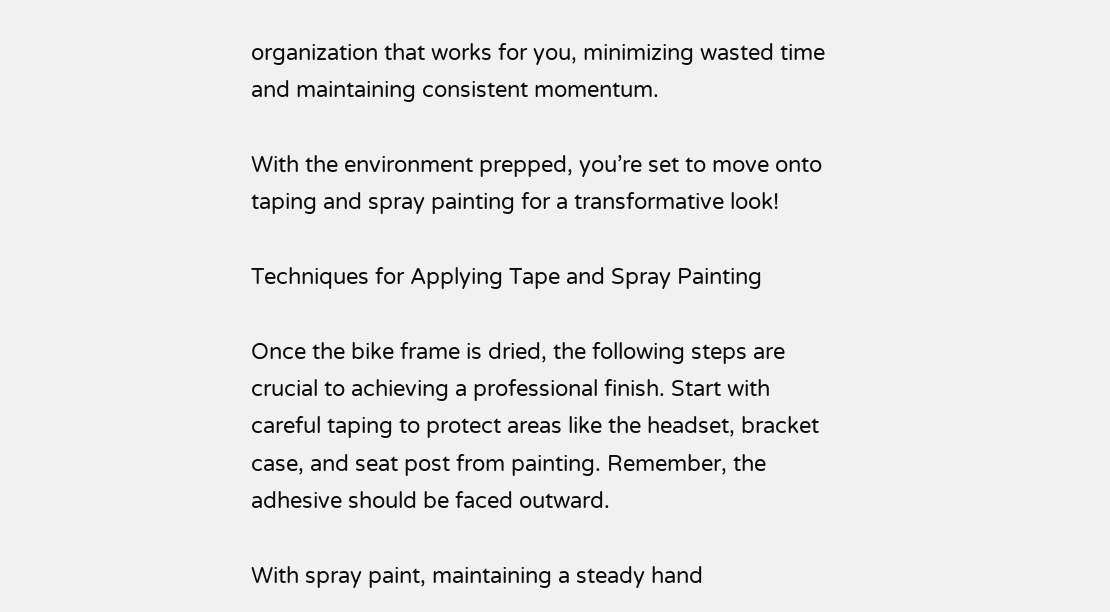organization that works for you, minimizing wasted time and maintaining consistent momentum.

With the environment prepped, you’re set to move onto taping and spray painting for a transformative look!

Techniques for Applying Tape and Spray Painting

Once the bike frame is dried, the following steps are crucial to achieving a professional finish. Start with careful taping to protect areas like the headset, bracket case, and seat post from painting. Remember, the adhesive should be faced outward.

With spray paint, maintaining a steady hand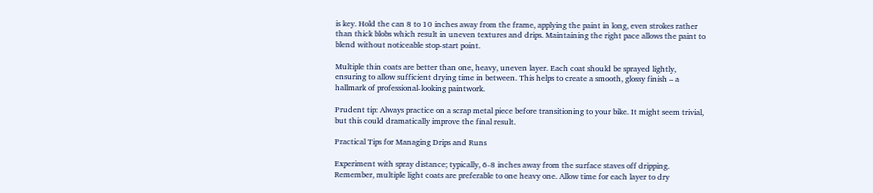is key. Hold the can 8 to 10 inches away from the frame, applying the paint in long, even strokes rather than thick blobs which result in uneven textures and drips. Maintaining the right pace allows the paint to blend without noticeable stop-start point.

Multiple thin coats are better than one, heavy, uneven layer. Each coat should be sprayed lightly, ensuring to allow sufficient drying time in between. This helps to create a smooth, glossy finish – a hallmark of professional-looking paintwork.

Prudent tip: Always practice on a scrap metal piece before transitioning to your bike. It might seem trivial, but this could dramatically improve the final result.

Practical Tips for Managing Drips and Runs

Experiment with spray distance; typically, 6-8 inches away from the surface staves off dripping. Remember, multiple light coats are preferable to one heavy one. Allow time for each layer to dry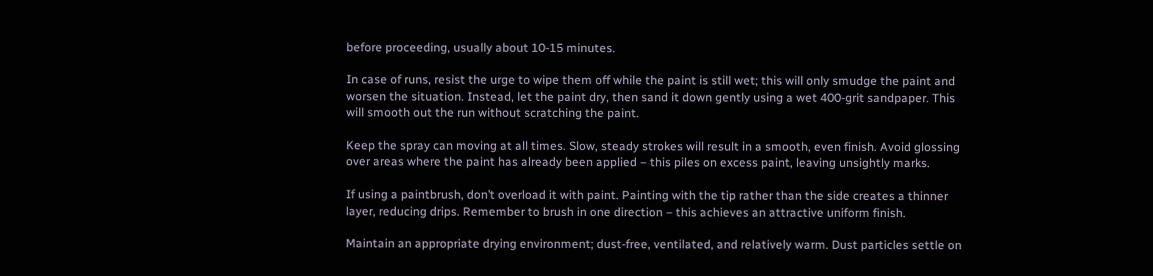before proceeding, usually about 10-15 minutes.

In case of runs, resist the urge to wipe them off while the paint is still wet; this will only smudge the paint and worsen the situation. Instead, let the paint dry, then sand it down gently using a wet 400-grit sandpaper. This will smooth out the run without scratching the paint.

Keep the spray can moving at all times. Slow, steady strokes will result in a smooth, even finish. Avoid glossing over areas where the paint has already been applied – this piles on excess paint, leaving unsightly marks.

If using a paintbrush, don’t overload it with paint. Painting with the tip rather than the side creates a thinner layer, reducing drips. Remember to brush in one direction – this achieves an attractive uniform finish.

Maintain an appropriate drying environment; dust-free, ventilated, and relatively warm. Dust particles settle on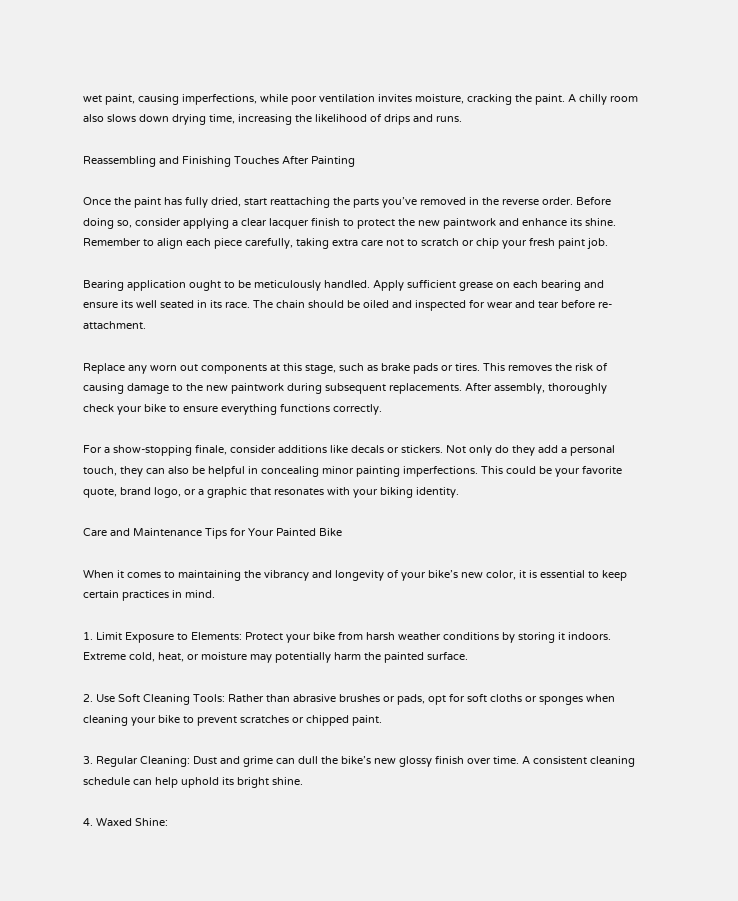wet paint, causing imperfections, while poor ventilation invites moisture, cracking the paint. A chilly room also slows down drying time, increasing the likelihood of drips and runs.

Reassembling and Finishing Touches After Painting

Once the paint has fully dried, start reattaching the parts you’ve removed in the reverse order. Before doing so, consider applying a clear lacquer finish to protect the new paintwork and enhance its shine. Remember to align each piece carefully, taking extra care not to scratch or chip your fresh paint job.

Bearing application ought to be meticulously handled. Apply sufficient grease on each bearing and ensure its well seated in its race. The chain should be oiled and inspected for wear and tear before re-attachment.

Replace any worn out components at this stage, such as brake pads or tires. This removes the risk of causing damage to the new paintwork during subsequent replacements. After assembly, thoroughly check your bike to ensure everything functions correctly.

For a show-stopping finale, consider additions like decals or stickers. Not only do they add a personal touch, they can also be helpful in concealing minor painting imperfections. This could be your favorite quote, brand logo, or a graphic that resonates with your biking identity.

Care and Maintenance Tips for Your Painted Bike

When it comes to maintaining the vibrancy and longevity of your bike’s new color, it is essential to keep certain practices in mind.

1. Limit Exposure to Elements: Protect your bike from harsh weather conditions by storing it indoors. Extreme cold, heat, or moisture may potentially harm the painted surface.

2. Use Soft Cleaning Tools: Rather than abrasive brushes or pads, opt for soft cloths or sponges when cleaning your bike to prevent scratches or chipped paint.

3. Regular Cleaning: Dust and grime can dull the bike’s new glossy finish over time. A consistent cleaning schedule can help uphold its bright shine.

4. Waxed Shine: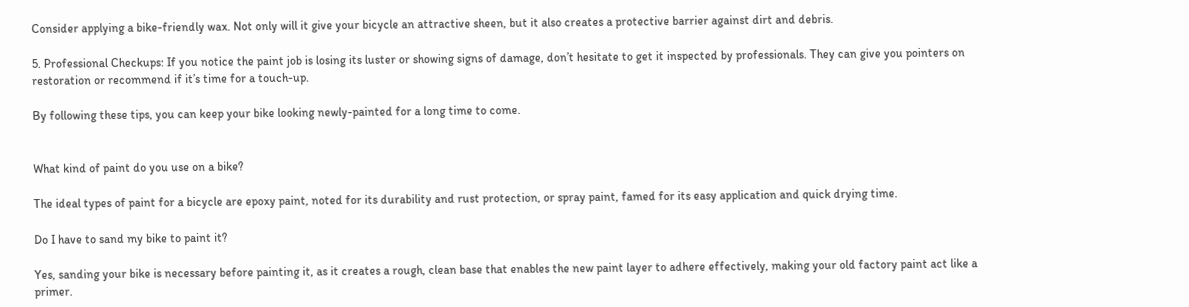Consider applying a bike-friendly wax. Not only will it give your bicycle an attractive sheen, but it also creates a protective barrier against dirt and debris.

5. Professional Checkups: If you notice the paint job is losing its luster or showing signs of damage, don’t hesitate to get it inspected by professionals. They can give you pointers on restoration or recommend if it’s time for a touch-up.

By following these tips, you can keep your bike looking newly-painted for a long time to come.


What kind of paint do you use on a bike?

The ideal types of paint for a bicycle are epoxy paint, noted for its durability and rust protection, or spray paint, famed for its easy application and quick drying time.

Do I have to sand my bike to paint it?

Yes, sanding your bike is necessary before painting it, as it creates a rough, clean base that enables the new paint layer to adhere effectively, making your old factory paint act like a primer.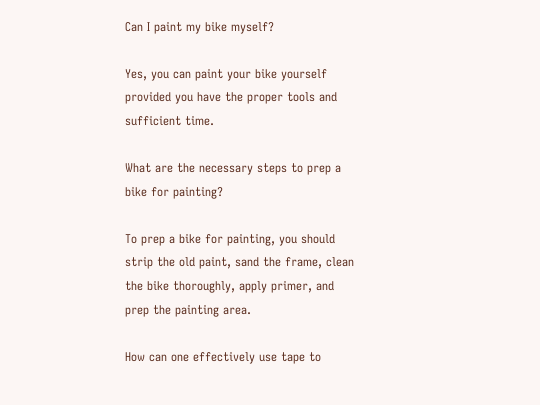Can I paint my bike myself?

Yes, you can paint your bike yourself provided you have the proper tools and sufficient time.

What are the necessary steps to prep a bike for painting?

To prep a bike for painting, you should strip the old paint, sand the frame, clean the bike thoroughly, apply primer, and prep the painting area.

How can one effectively use tape to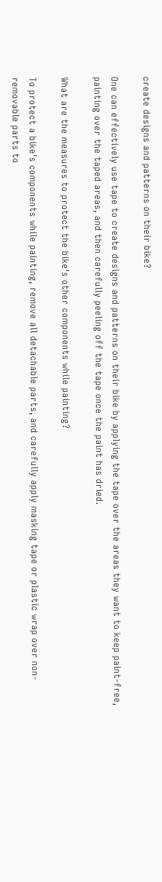create designs and patterns on their bike?

One can effectively use tape to create designs and patterns on their bike by applying the tape over the areas they want to keep paint-free, painting over the taped areas, and then carefully peeling off the tape once the paint has dried.

What are the measures to protect the bike's other components while painting?

To protect a bike's components while painting, remove all detachable parts, and carefully apply masking tape or plastic wrap over non-removable parts to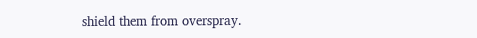shield them from overspray.